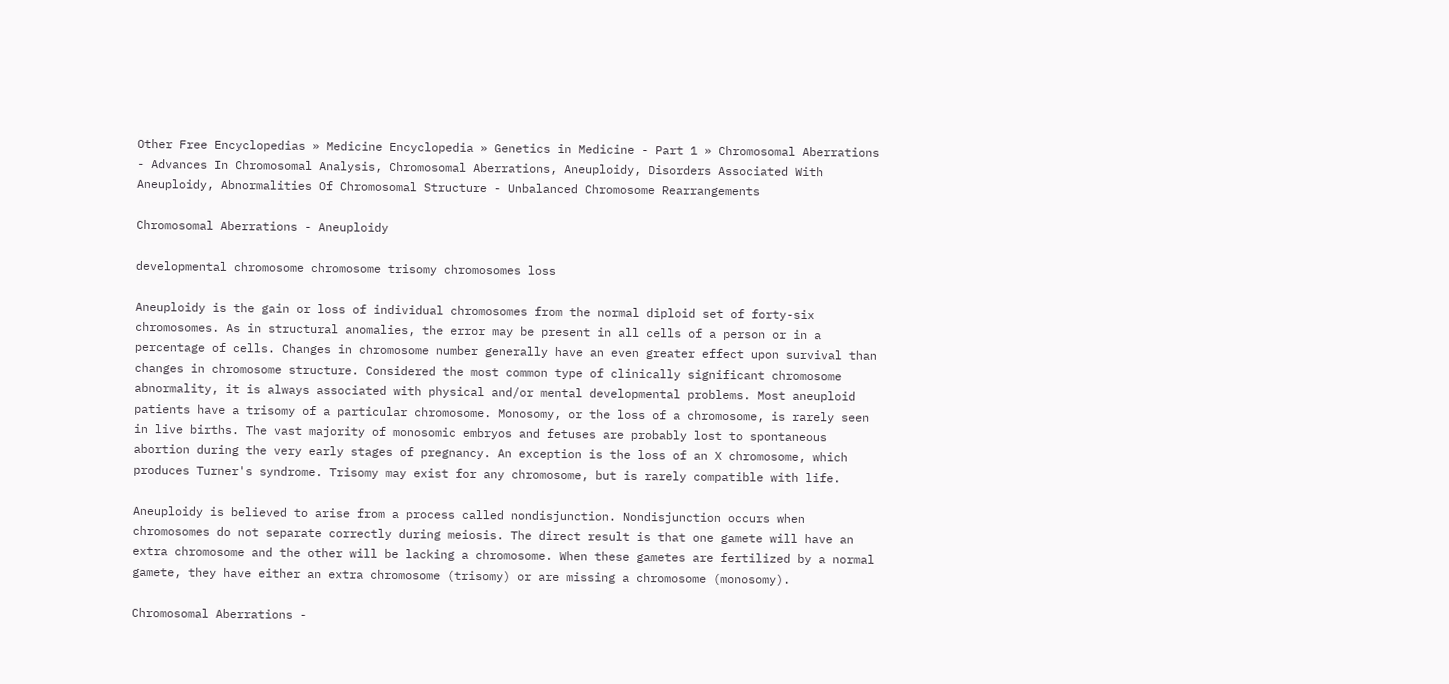Other Free Encyclopedias » Medicine Encyclopedia » Genetics in Medicine - Part 1 » Chromosomal Aberrations - Advances In Chromosomal Analysis, Chromosomal Aberrations, Aneuploidy, Disorders Associated With Aneuploidy, Abnormalities Of Chromosomal Structure - Unbalanced Chromosome Rearrangements

Chromosomal Aberrations - Aneuploidy

developmental chromosome chromosome trisomy chromosomes loss

Aneuploidy is the gain or loss of individual chromosomes from the normal diploid set of forty-six chromosomes. As in structural anomalies, the error may be present in all cells of a person or in a percentage of cells. Changes in chromosome number generally have an even greater effect upon survival than changes in chromosome structure. Considered the most common type of clinically significant chromosome abnormality, it is always associated with physical and/or mental developmental problems. Most aneuploid patients have a trisomy of a particular chromosome. Monosomy, or the loss of a chromosome, is rarely seen in live births. The vast majority of monosomic embryos and fetuses are probably lost to spontaneous abortion during the very early stages of pregnancy. An exception is the loss of an X chromosome, which produces Turner's syndrome. Trisomy may exist for any chromosome, but is rarely compatible with life.

Aneuploidy is believed to arise from a process called nondisjunction. Nondisjunction occurs when chromosomes do not separate correctly during meiosis. The direct result is that one gamete will have an extra chromosome and the other will be lacking a chromosome. When these gametes are fertilized by a normal gamete, they have either an extra chromosome (trisomy) or are missing a chromosome (monosomy).

Chromosomal Aberrations -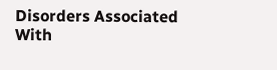Disorders Associated With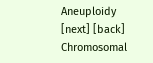Aneuploidy [next] [back] Chromosomal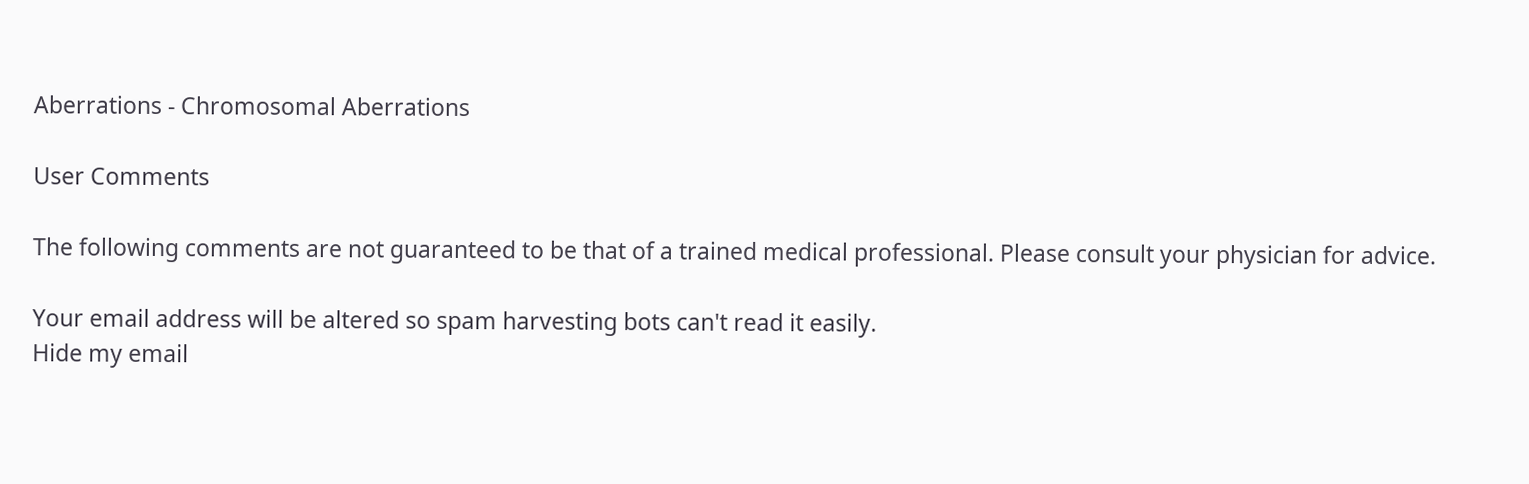Aberrations - Chromosomal Aberrations

User Comments

The following comments are not guaranteed to be that of a trained medical professional. Please consult your physician for advice.

Your email address will be altered so spam harvesting bots can't read it easily.
Hide my email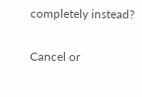completely instead?

Cancel or